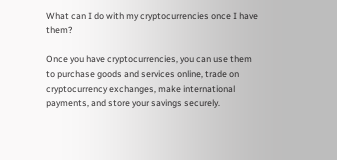What can I do with my cryptocurrencies once I have them?

Once you have cryptocurrencies, you can use them to purchase goods and services online, trade on cryptocurrency exchanges, make international payments, and store your savings securely.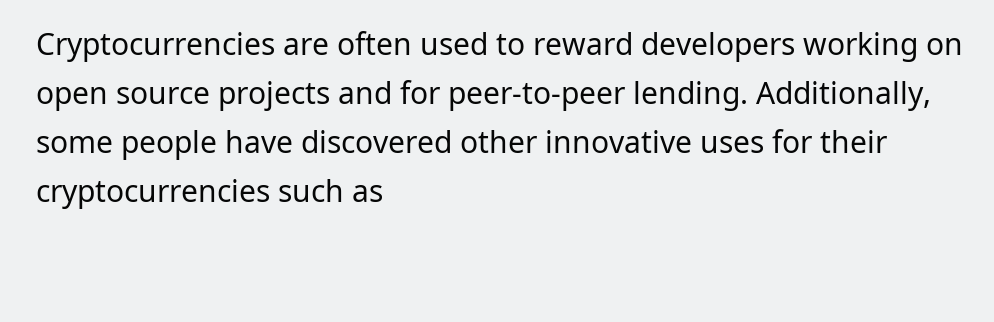Cryptocurrencies are often used to reward developers working on open source projects and for peer-to-peer lending. Additionally, some people have discovered other innovative uses for their cryptocurrencies such as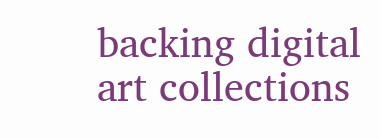backing digital art collections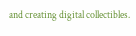and creating digital collectibles.